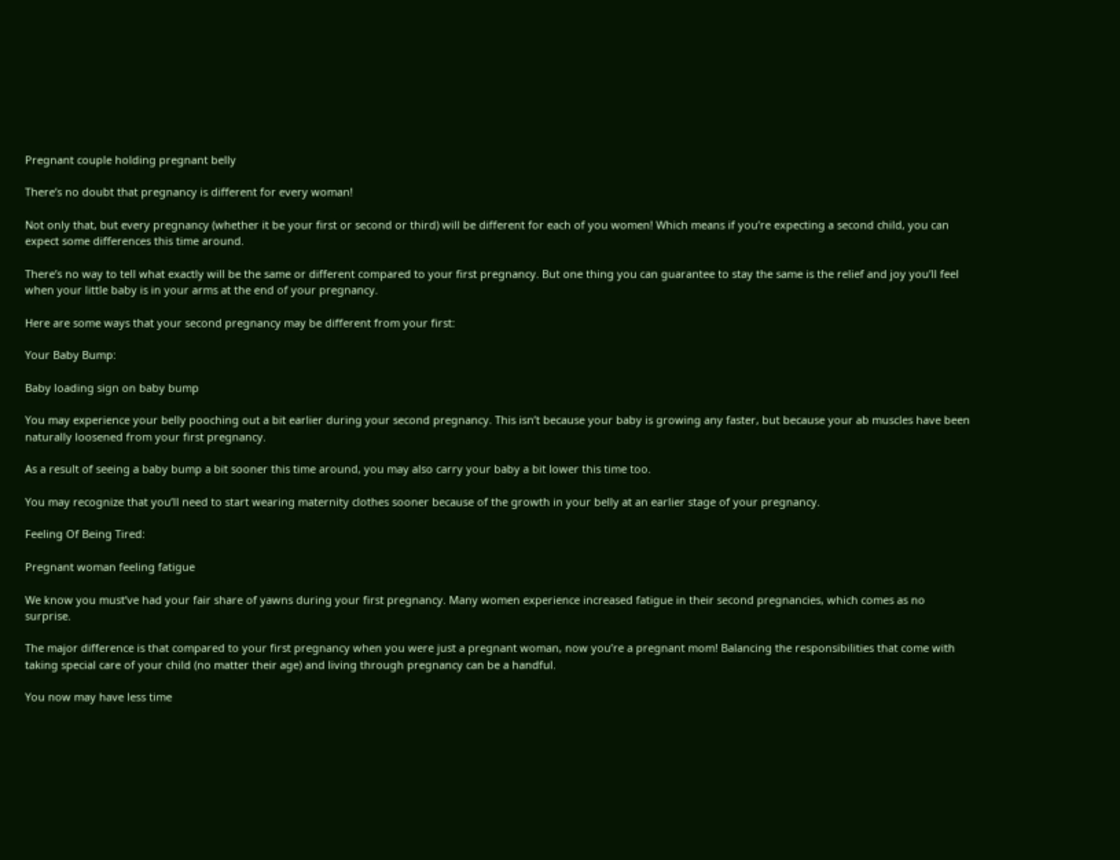Pregnant couple holding pregnant belly

There’s no doubt that pregnancy is different for every woman!

Not only that, but every pregnancy (whether it be your first or second or third) will be different for each of you women! Which means if you’re expecting a second child, you can expect some differences this time around.

There’s no way to tell what exactly will be the same or different compared to your first pregnancy. But one thing you can guarantee to stay the same is the relief and joy you’ll feel when your little baby is in your arms at the end of your pregnancy.

Here are some ways that your second pregnancy may be different from your first:

Your Baby Bump:

Baby loading sign on baby bump

You may experience your belly pooching out a bit earlier during your second pregnancy. This isn’t because your baby is growing any faster, but because your ab muscles have been naturally loosened from your first pregnancy.

As a result of seeing a baby bump a bit sooner this time around, you may also carry your baby a bit lower this time too.

You may recognize that you’ll need to start wearing maternity clothes sooner because of the growth in your belly at an earlier stage of your pregnancy.

Feeling Of Being Tired:

Pregnant woman feeling fatigue

We know you must’ve had your fair share of yawns during your first pregnancy. Many women experience increased fatigue in their second pregnancies, which comes as no surprise.

The major difference is that compared to your first pregnancy when you were just a pregnant woman, now you’re a pregnant mom! Balancing the responsibilities that come with taking special care of your child (no matter their age) and living through pregnancy can be a handful.

You now may have less time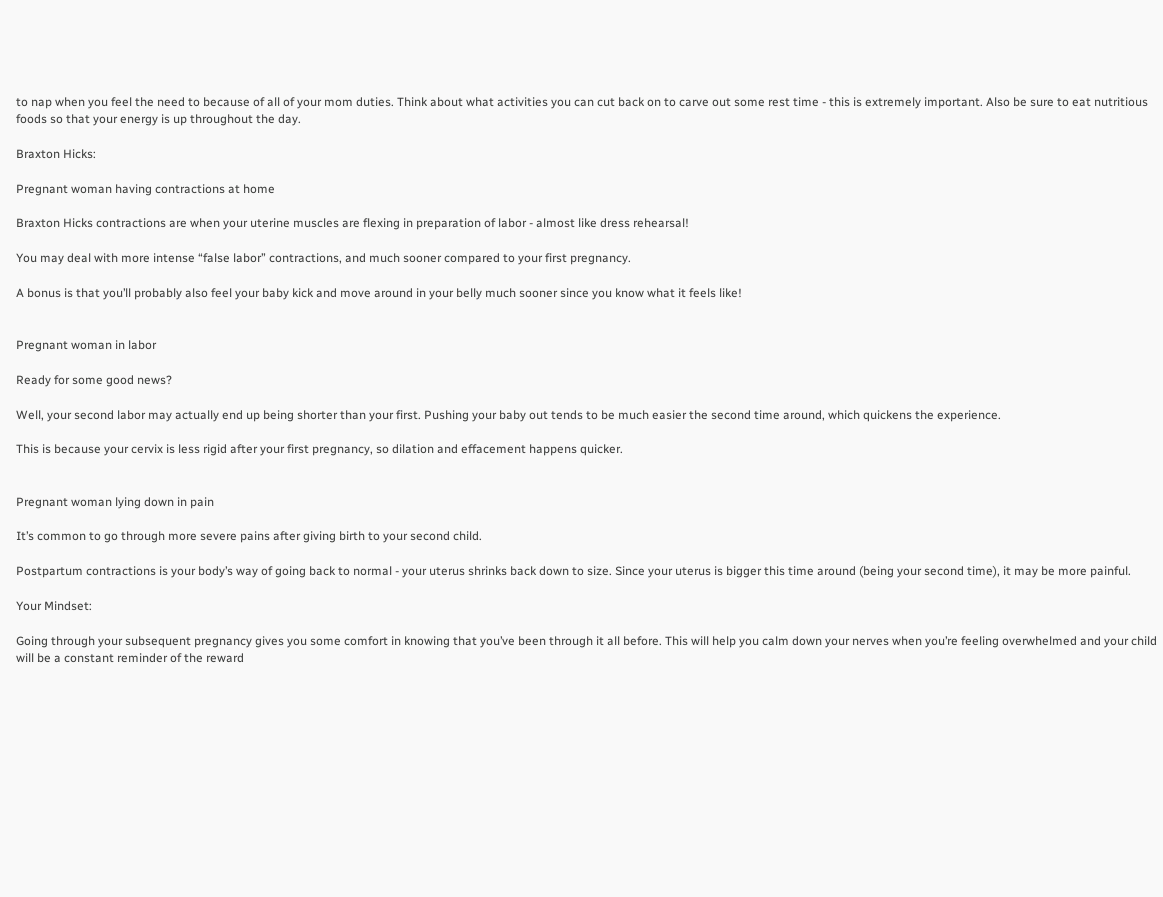to nap when you feel the need to because of all of your mom duties. Think about what activities you can cut back on to carve out some rest time - this is extremely important. Also be sure to eat nutritious foods so that your energy is up throughout the day.

Braxton Hicks:

Pregnant woman having contractions at home

Braxton Hicks contractions are when your uterine muscles are flexing in preparation of labor - almost like dress rehearsal!

You may deal with more intense “false labor” contractions, and much sooner compared to your first pregnancy.

A bonus is that you’ll probably also feel your baby kick and move around in your belly much sooner since you know what it feels like!


Pregnant woman in labor

Ready for some good news?

Well, your second labor may actually end up being shorter than your first. Pushing your baby out tends to be much easier the second time around, which quickens the experience.

This is because your cervix is less rigid after your first pregnancy, so dilation and effacement happens quicker.


Pregnant woman lying down in pain

It’s common to go through more severe pains after giving birth to your second child.

Postpartum contractions is your body’s way of going back to normal - your uterus shrinks back down to size. Since your uterus is bigger this time around (being your second time), it may be more painful.

Your Mindset:

Going through your subsequent pregnancy gives you some comfort in knowing that you’ve been through it all before. This will help you calm down your nerves when you’re feeling overwhelmed and your child will be a constant reminder of the reward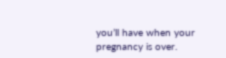you’ll have when your pregnancy is over.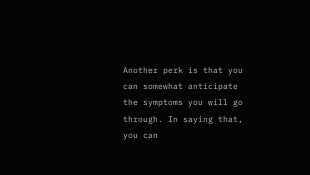Another perk is that you can somewhat anticipate the symptoms you will go through. In saying that, you can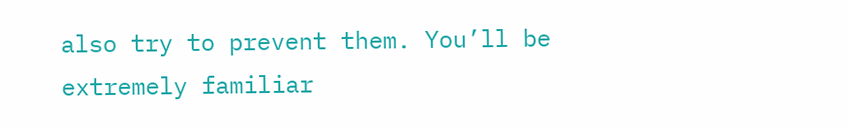also try to prevent them. You’ll be extremely familiar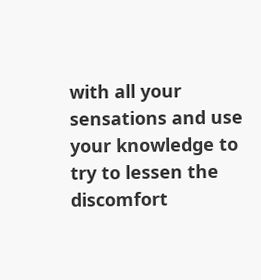with all your sensations and use your knowledge to try to lessen the discomfort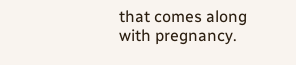that comes along with pregnancy.